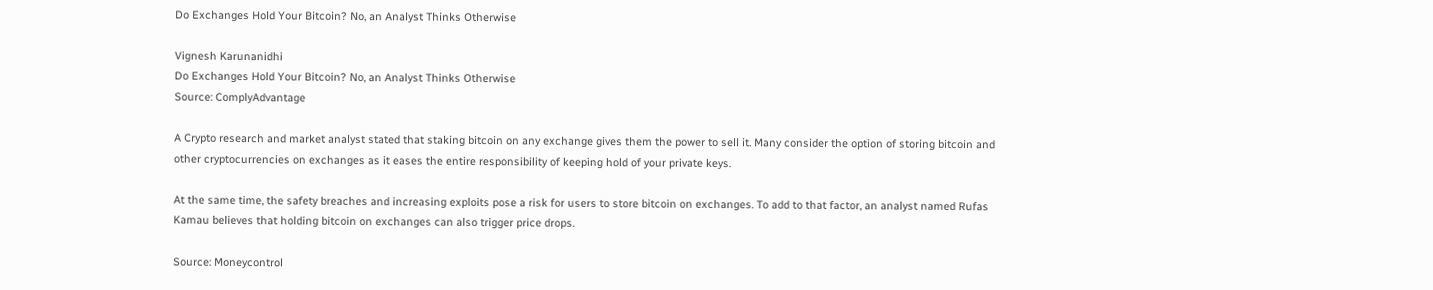Do Exchanges Hold Your Bitcoin? No, an Analyst Thinks Otherwise

Vignesh Karunanidhi
Do Exchanges Hold Your Bitcoin? No, an Analyst Thinks Otherwise
Source: ComplyAdvantage

A Crypto research and market analyst stated that staking bitcoin on any exchange gives them the power to sell it. Many consider the option of storing bitcoin and other cryptocurrencies on exchanges as it eases the entire responsibility of keeping hold of your private keys.

At the same time, the safety breaches and increasing exploits pose a risk for users to store bitcoin on exchanges. To add to that factor, an analyst named Rufas Kamau believes that holding bitcoin on exchanges can also trigger price drops.

Source: Moneycontrol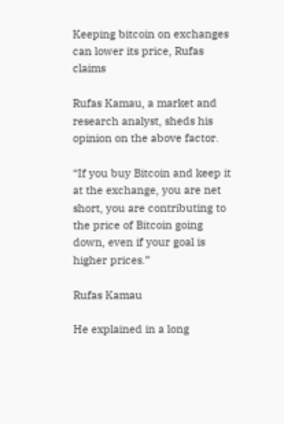Keeping bitcoin on exchanges can lower its price, Rufas claims

Rufas Kamau, a market and research analyst, sheds his opinion on the above factor.

“If you buy Bitcoin and keep it at the exchange, you are net short, you are contributing to the price of Bitcoin going down, even if your goal is higher prices.”

Rufas Kamau

He explained in a long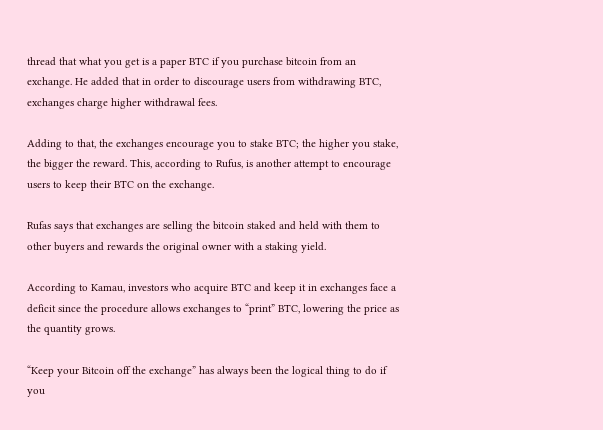thread that what you get is a paper BTC if you purchase bitcoin from an exchange. He added that in order to discourage users from withdrawing BTC, exchanges charge higher withdrawal fees.

Adding to that, the exchanges encourage you to stake BTC; the higher you stake, the bigger the reward. This, according to Rufus, is another attempt to encourage users to keep their BTC on the exchange.

Rufas says that exchanges are selling the bitcoin staked and held with them to other buyers and rewards the original owner with a staking yield.

According to Kamau, investors who acquire BTC and keep it in exchanges face a deficit since the procedure allows exchanges to “print” BTC, lowering the price as the quantity grows.

“Keep your Bitcoin off the exchange” has always been the logical thing to do if you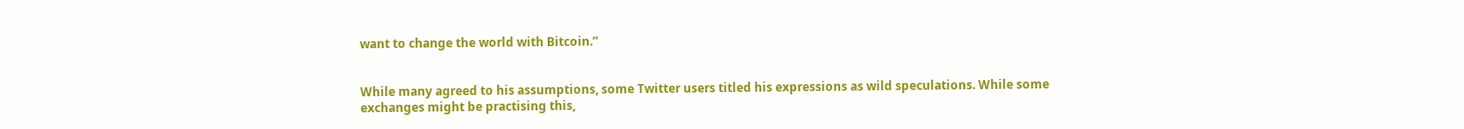want to change the world with Bitcoin.”


While many agreed to his assumptions, some Twitter users titled his expressions as wild speculations. While some exchanges might be practising this,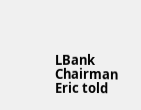LBank Chairman Eric told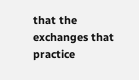that the exchanges that practice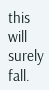this will surely fall.